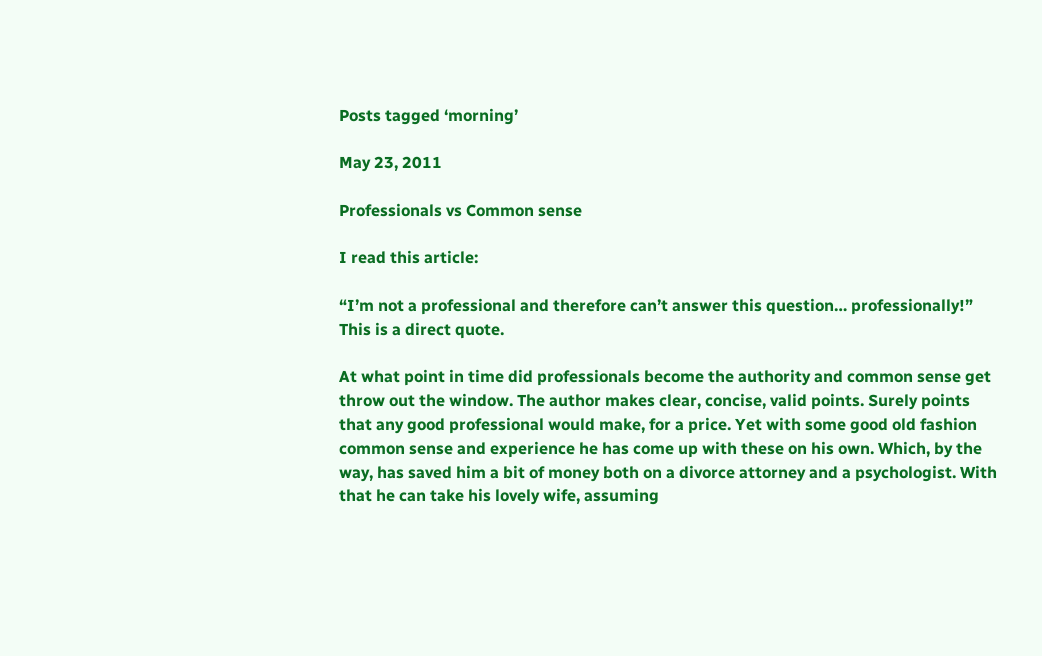Posts tagged ‘morning’

May 23, 2011

Professionals vs Common sense

I read this article:

“I’m not a professional and therefore can’t answer this question… professionally!” This is a direct quote.

At what point in time did professionals become the authority and common sense get throw out the window. The author makes clear, concise, valid points. Surely points that any good professional would make, for a price. Yet with some good old fashion common sense and experience he has come up with these on his own. Which, by the way, has saved him a bit of money both on a divorce attorney and a psychologist. With that he can take his lovely wife, assuming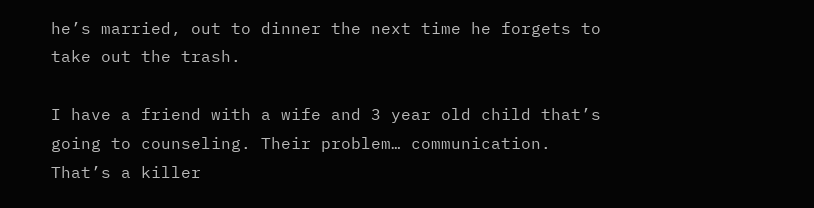he’s married, out to dinner the next time he forgets to take out the trash.

I have a friend with a wife and 3 year old child that’s going to counseling. Their problem… communication. That’s a killer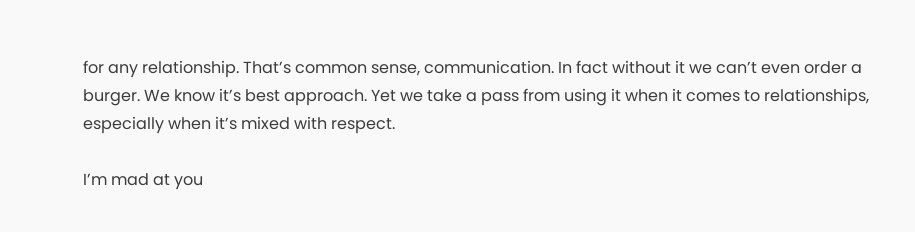for any relationship. That’s common sense, communication. In fact without it we can’t even order a burger. We know it’s best approach. Yet we take a pass from using it when it comes to relationships, especially when it’s mixed with respect.

I’m mad at you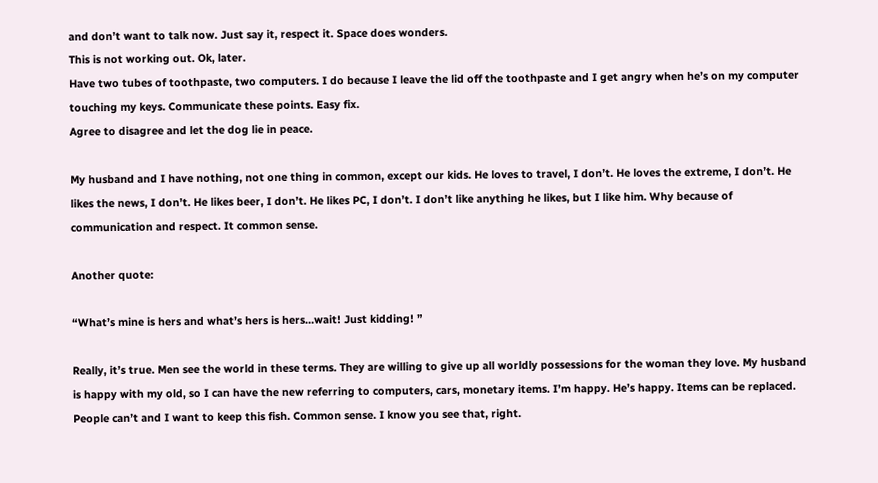and don’t want to talk now. Just say it, respect it. Space does wonders.
This is not working out. Ok, later.
Have two tubes of toothpaste, two computers. I do because I leave the lid off the toothpaste and I get angry when he’s on my computer touching my keys. Communicate these points. Easy fix.
Agree to disagree and let the dog lie in peace.

My husband and I have nothing, not one thing in common, except our kids. He loves to travel, I don’t. He loves the extreme, I don’t. He likes the news, I don’t. He likes beer, I don’t. He likes PC, I don’t. I don’t like anything he likes, but I like him. Why because of communication and respect. It common sense.

Another quote:

“What’s mine is hers and what’s hers is hers…wait! Just kidding! ”

Really, it’s true. Men see the world in these terms. They are willing to give up all worldly possessions for the woman they love. My husband is happy with my old, so I can have the new referring to computers, cars, monetary items. I’m happy. He’s happy. Items can be replaced. People can’t and I want to keep this fish. Common sense. I know you see that, right.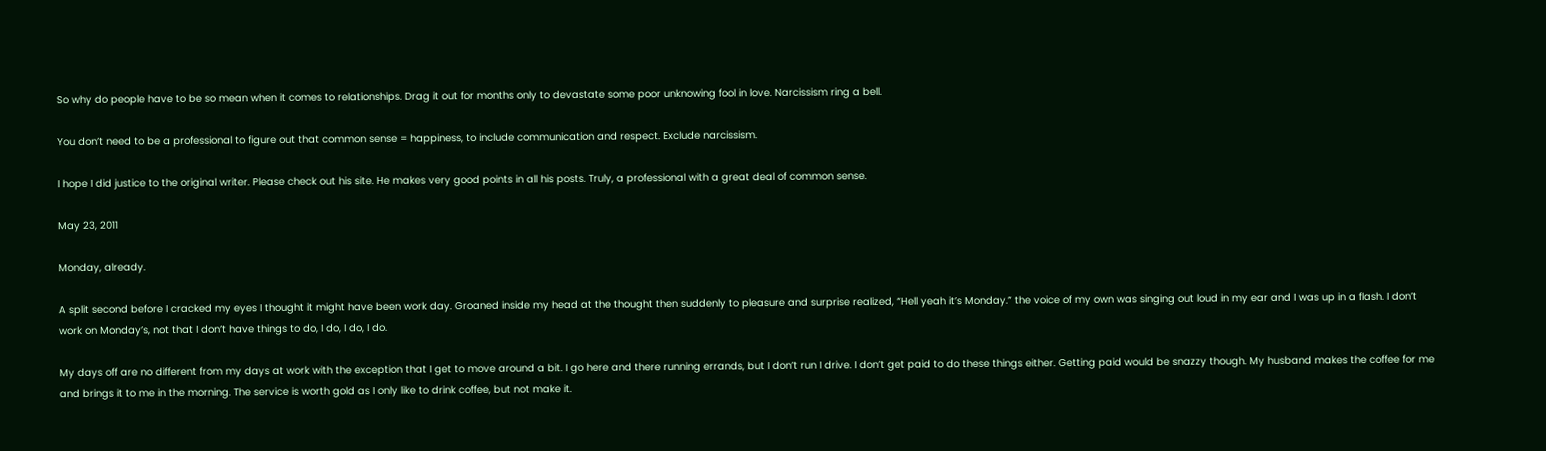So why do people have to be so mean when it comes to relationships. Drag it out for months only to devastate some poor unknowing fool in love. Narcissism ring a bell.

You don’t need to be a professional to figure out that common sense = happiness, to include communication and respect. Exclude narcissism.

I hope I did justice to the original writer. Please check out his site. He makes very good points in all his posts. Truly, a professional with a great deal of common sense.

May 23, 2011

Monday, already.

A split second before I cracked my eyes I thought it might have been work day. Groaned inside my head at the thought then suddenly to pleasure and surprise realized, “Hell yeah it’s Monday.” the voice of my own was singing out loud in my ear and I was up in a flash. I don’t work on Monday’s, not that I don’t have things to do, I do, I do, I do.

My days off are no different from my days at work with the exception that I get to move around a bit. I go here and there running errands, but I don’t run I drive. I don’t get paid to do these things either. Getting paid would be snazzy though. My husband makes the coffee for me and brings it to me in the morning. The service is worth gold as I only like to drink coffee, but not make it.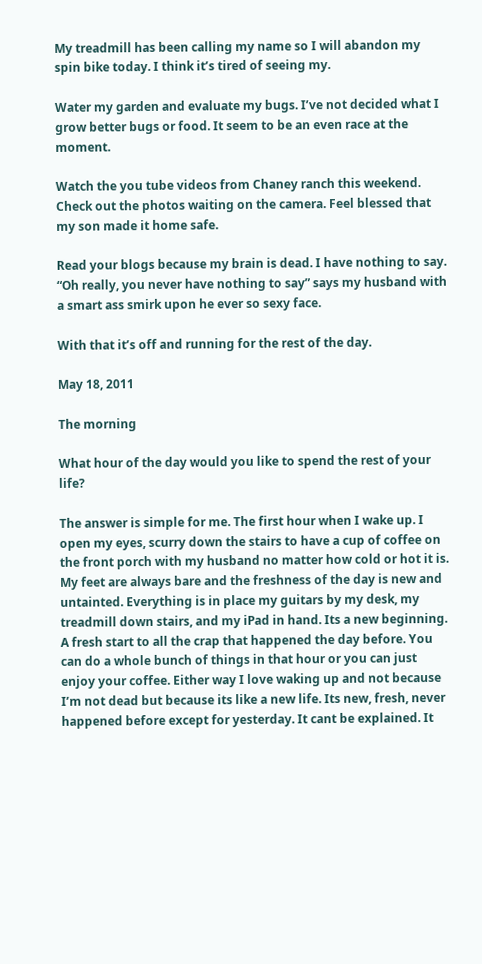My treadmill has been calling my name so I will abandon my spin bike today. I think it’s tired of seeing my.

Water my garden and evaluate my bugs. I’ve not decided what I grow better bugs or food. It seem to be an even race at the moment.

Watch the you tube videos from Chaney ranch this weekend. Check out the photos waiting on the camera. Feel blessed that my son made it home safe.

Read your blogs because my brain is dead. I have nothing to say. “Oh really, you never have nothing to say” says my husband with a smart ass smirk upon he ever so sexy face.

With that it’s off and running for the rest of the day.

May 18, 2011

The morning

What hour of the day would you like to spend the rest of your life?

The answer is simple for me. The first hour when I wake up. I open my eyes, scurry down the stairs to have a cup of coffee on the front porch with my husband no matter how cold or hot it is. My feet are always bare and the freshness of the day is new and untainted. Everything is in place my guitars by my desk, my treadmill down stairs, and my iPad in hand. Its a new beginning. A fresh start to all the crap that happened the day before. You can do a whole bunch of things in that hour or you can just enjoy your coffee. Either way I love waking up and not because I’m not dead but because its like a new life. Its new, fresh, never happened before except for yesterday. It cant be explained. It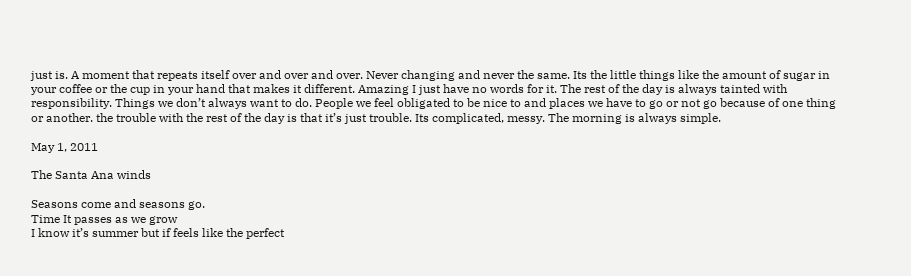just is. A moment that repeats itself over and over and over. Never changing and never the same. Its the little things like the amount of sugar in your coffee or the cup in your hand that makes it different. Amazing I just have no words for it. The rest of the day is always tainted with responsibility. Things we don’t always want to do. People we feel obligated to be nice to and places we have to go or not go because of one thing or another. the trouble with the rest of the day is that it’s just trouble. Its complicated, messy. The morning is always simple.

May 1, 2011

The Santa Ana winds

Seasons come and seasons go.
Time It passes as we grow
I know it’s summer but if feels like the perfect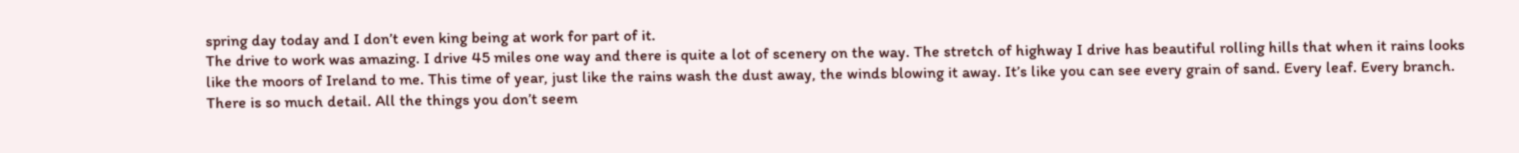spring day today and I don’t even king being at work for part of it.
The drive to work was amazing. I drive 45 miles one way and there is quite a lot of scenery on the way. The stretch of highway I drive has beautiful rolling hills that when it rains looks like the moors of Ireland to me. This time of year, just like the rains wash the dust away, the winds blowing it away. It’s like you can see every grain of sand. Every leaf. Every branch. There is so much detail. All the things you don’t seem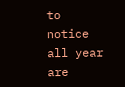to notice all year are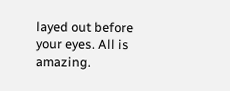layed out before your eyes. All is amazing.